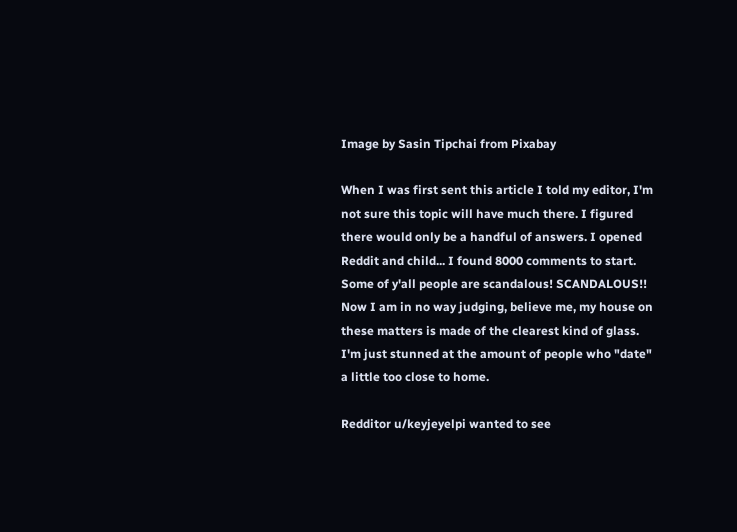Image by Sasin Tipchai from Pixabay

When I was first sent this article I told my editor, I'm not sure this topic will have much there. I figured there would only be a handful of answers. I opened Reddit and child... I found 8000 comments to start. Some of y'all people are scandalous! SCANDALOUS!! Now I am in no way judging, believe me, my house on these matters is made of the clearest kind of glass. I'm just stunned at the amount of people who "date" a little too close to home.

Redditor u/keyjeyelpi wanted to see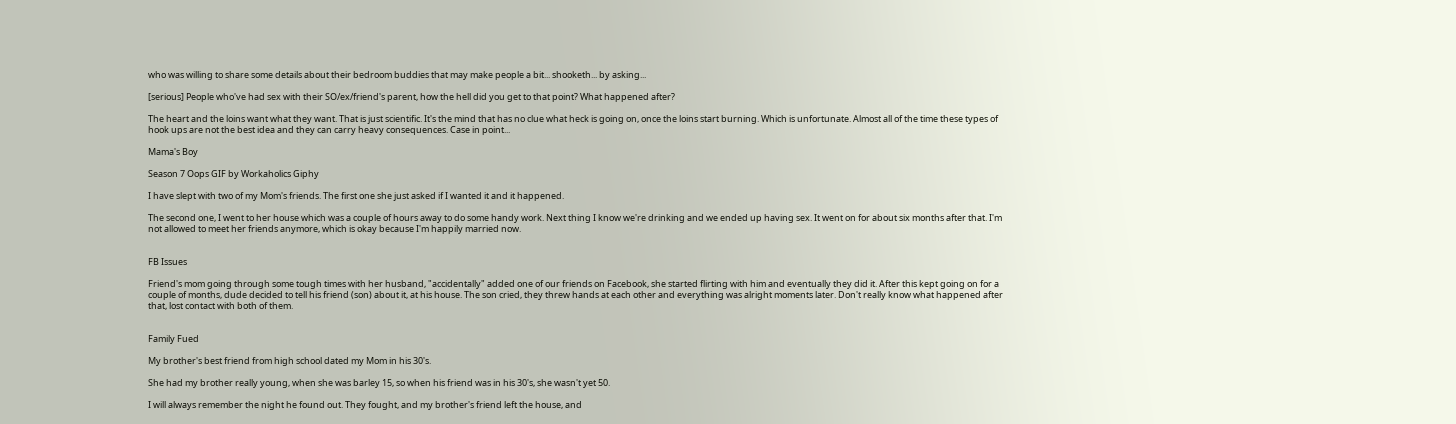who was willing to share some details about their bedroom buddies that may make people a bit... shooketh... by asking...

[serious] People who've had sex with their SO/ex/friend's parent, how the hell did you get to that point? What happened after?

The heart and the loins want what they want. That is just scientific. It's the mind that has no clue what heck is going on, once the loins start burning. Which is unfortunate. Almost all of the time these types of hook ups are not the best idea and they can carry heavy consequences. Case in point...

Mama's Boy

Season 7 Oops GIF by Workaholics Giphy

I have slept with two of my Mom's friends. The first one she just asked if I wanted it and it happened.

The second one, I went to her house which was a couple of hours away to do some handy work. Next thing I know we're drinking and we ended up having sex. It went on for about six months after that. I'm not allowed to meet her friends anymore, which is okay because I'm happily married now.


FB Issues

Friend's mom going through some tough times with her husband, "accidentally" added one of our friends on Facebook, she started flirting with him and eventually they did it. After this kept going on for a couple of months, dude decided to tell his friend (son) about it, at his house. The son cried, they threw hands at each other and everything was alright moments later. Don't really know what happened after that, lost contact with both of them.


Family Fued

My brother's best friend from high school dated my Mom in his 30's.

She had my brother really young, when she was barley 15, so when his friend was in his 30's, she wasn't yet 50.

I will always remember the night he found out. They fought, and my brother's friend left the house, and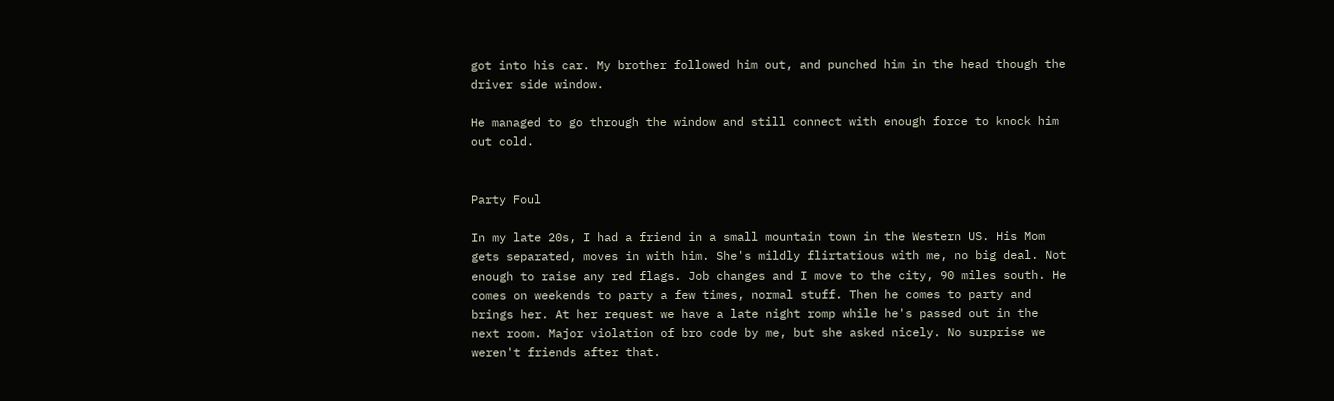got into his car. My brother followed him out, and punched him in the head though the driver side window.

He managed to go through the window and still connect with enough force to knock him out cold.


Party Foul

In my late 20s, I had a friend in a small mountain town in the Western US. His Mom gets separated, moves in with him. She's mildly flirtatious with me, no big deal. Not enough to raise any red flags. Job changes and I move to the city, 90 miles south. He comes on weekends to party a few times, normal stuff. Then he comes to party and brings her. At her request we have a late night romp while he's passed out in the next room. Major violation of bro code by me, but she asked nicely. No surprise we weren't friends after that.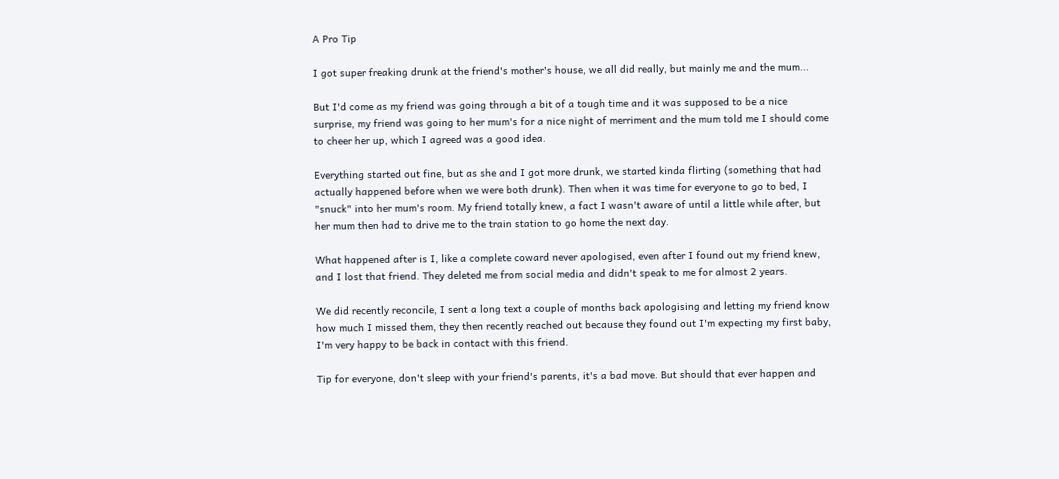A Pro Tip

I got super freaking drunk at the friend's mother's house, we all did really, but mainly me and the mum...

But I'd come as my friend was going through a bit of a tough time and it was supposed to be a nice surprise, my friend was going to her mum's for a nice night of merriment and the mum told me I should come to cheer her up, which I agreed was a good idea.

Everything started out fine, but as she and I got more drunk, we started kinda flirting (something that had actually happened before when we were both drunk). Then when it was time for everyone to go to bed, I "snuck" into her mum's room. My friend totally knew, a fact I wasn't aware of until a little while after, but her mum then had to drive me to the train station to go home the next day.

What happened after is I, like a complete coward never apologised, even after I found out my friend knew, and I lost that friend. They deleted me from social media and didn't speak to me for almost 2 years.

We did recently reconcile, I sent a long text a couple of months back apologising and letting my friend know how much I missed them, they then recently reached out because they found out I'm expecting my first baby, I'm very happy to be back in contact with this friend.

Tip for everyone, don't sleep with your friend's parents, it's a bad move. But should that ever happen and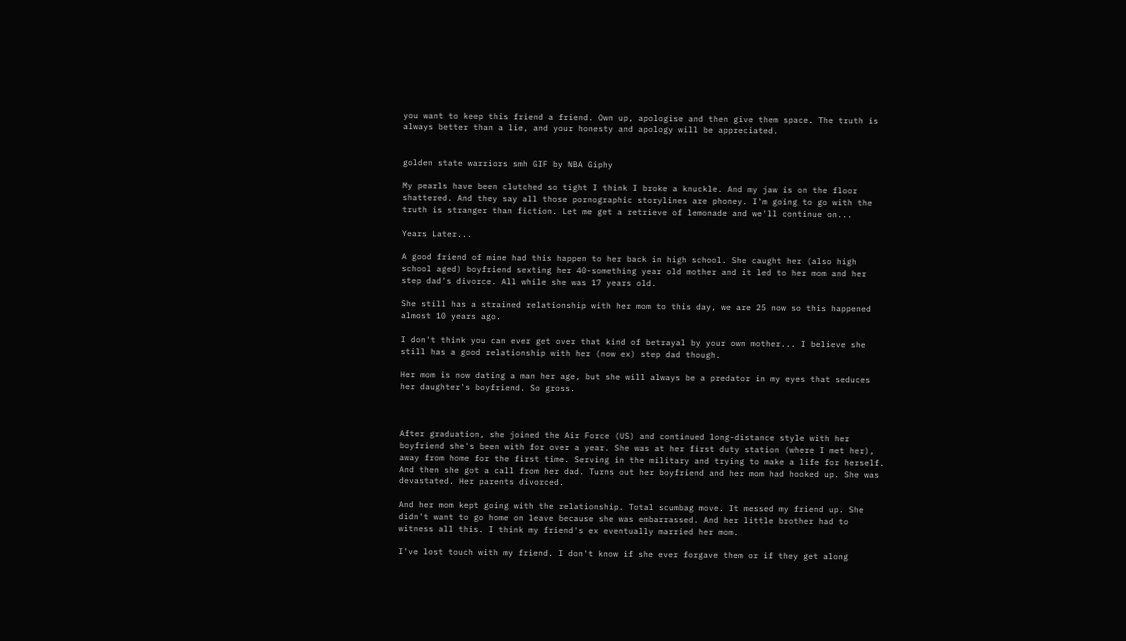you want to keep this friend a friend. Own up, apologise and then give them space. The truth is always better than a lie, and your honesty and apology will be appreciated.


golden state warriors smh GIF by NBA Giphy

My pearls have been clutched so tight I think I broke a knuckle. And my jaw is on the floor shattered. And they say all those pornographic storylines are phoney. I'm going to go with the truth is stranger than fiction. Let me get a retrieve of lemonade and we'll continue on...

Years Later...

A good friend of mine had this happen to her back in high school. She caught her (also high school aged) boyfriend sexting her 40-something year old mother and it led to her mom and her step dad's divorce. All while she was 17 years old.

She still has a strained relationship with her mom to this day, we are 25 now so this happened almost 10 years ago.

I don't think you can ever get over that kind of betrayal by your own mother... I believe she still has a good relationship with her (now ex) step dad though.

Her mom is now dating a man her age, but she will always be a predator in my eyes that seduces her daughter's boyfriend. So gross.



After graduation, she joined the Air Force (US) and continued long-distance style with her boyfriend she's been with for over a year. She was at her first duty station (where I met her), away from home for the first time. Serving in the military and trying to make a life for herself. And then she got a call from her dad. Turns out her boyfriend and her mom had hooked up. She was devastated. Her parents divorced.

And her mom kept going with the relationship. Total scumbag move. It messed my friend up. She didn't want to go home on leave because she was embarrassed. And her little brother had to witness all this. I think my friend's ex eventually married her mom.

I've lost touch with my friend. I don't know if she ever forgave them or if they get along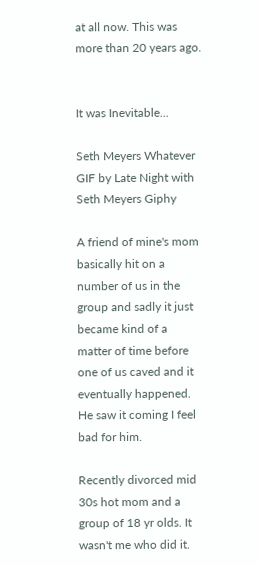at all now. This was more than 20 years ago.


It was Inevitable...

Seth Meyers Whatever GIF by Late Night with Seth Meyers Giphy

A friend of mine's mom basically hit on a number of us in the group and sadly it just became kind of a matter of time before one of us caved and it eventually happened. He saw it coming I feel bad for him.

Recently divorced mid 30s hot mom and a group of 18 yr olds. It wasn't me who did it.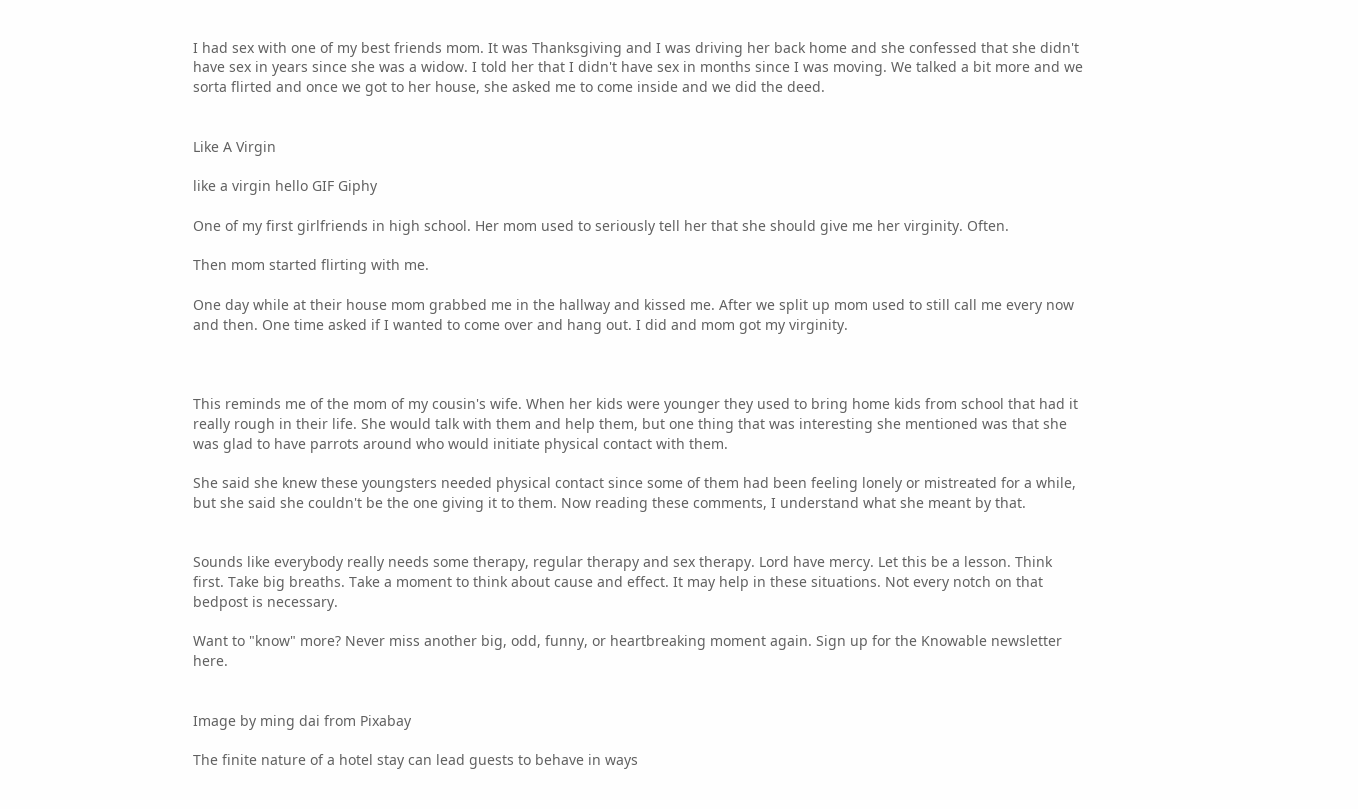I had sex with one of my best friends mom. It was Thanksgiving and I was driving her back home and she confessed that she didn't have sex in years since she was a widow. I told her that I didn't have sex in months since I was moving. We talked a bit more and we sorta flirted and once we got to her house, she asked me to come inside and we did the deed.


Like A Virgin

like a virgin hello GIF Giphy

One of my first girlfriends in high school. Her mom used to seriously tell her that she should give me her virginity. Often.

Then mom started flirting with me.

One day while at their house mom grabbed me in the hallway and kissed me. After we split up mom used to still call me every now and then. One time asked if I wanted to come over and hang out. I did and mom got my virginity.



This reminds me of the mom of my cousin's wife. When her kids were younger they used to bring home kids from school that had it really rough in their life. She would talk with them and help them, but one thing that was interesting she mentioned was that she was glad to have parrots around who would initiate physical contact with them.

She said she knew these youngsters needed physical contact since some of them had been feeling lonely or mistreated for a while, but she said she couldn't be the one giving it to them. Now reading these comments, I understand what she meant by that.


Sounds like everybody really needs some therapy, regular therapy and sex therapy. Lord have mercy. Let this be a lesson. Think first. Take big breaths. Take a moment to think about cause and effect. It may help in these situations. Not every notch on that bedpost is necessary.

Want to "know" more? Never miss another big, odd, funny, or heartbreaking moment again. Sign up for the Knowable newsletter here.


Image by ming dai from Pixabay

The finite nature of a hotel stay can lead guests to behave in ways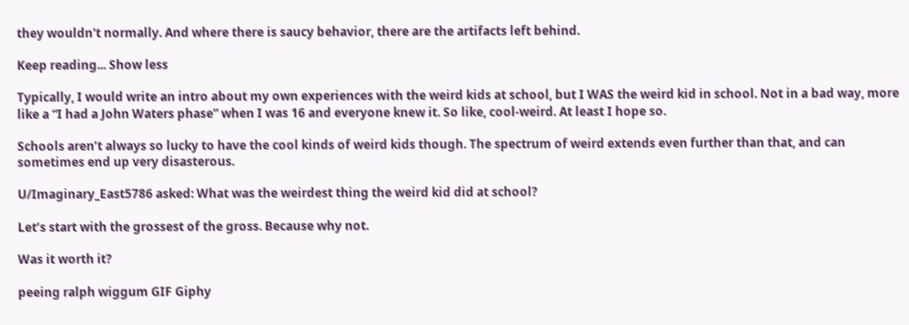they wouldn't normally. And where there is saucy behavior, there are the artifacts left behind.

Keep reading... Show less

Typically, I would write an intro about my own experiences with the weird kids at school, but I WAS the weird kid in school. Not in a bad way, more like a “I had a John Waters phase” when I was 16 and everyone knew it. So like, cool-weird. At least I hope so.

Schools aren’t always so lucky to have the cool kinds of weird kids though. The spectrum of weird extends even further than that, and can sometimes end up very disasterous.

U/Imaginary_East5786 asked: What was the weirdest thing the weird kid did at school?

Let’s start with the grossest of the gross. Because why not.

Was it worth it?

peeing ralph wiggum GIF Giphy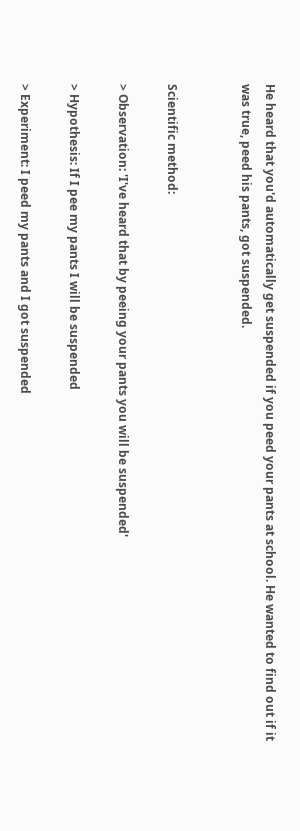He heard that you'd automatically get suspended if you peed your pants at school. He wanted to find out if it was true, peed his pants, got suspended.


Scientific method:

> Observation: 'I've heard that by peeing your pants you will be suspended'

> Hypothesis: If I pee my pants I will be suspended

> Experiment: I peed my pants and I got suspended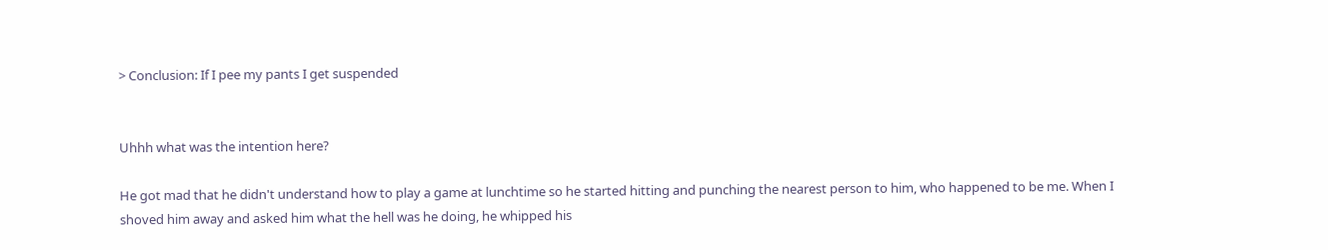> Conclusion: If I pee my pants I get suspended


Uhhh what was the intention here?

He got mad that he didn't understand how to play a game at lunchtime so he started hitting and punching the nearest person to him, who happened to be me. When I shoved him away and asked him what the hell was he doing, he whipped his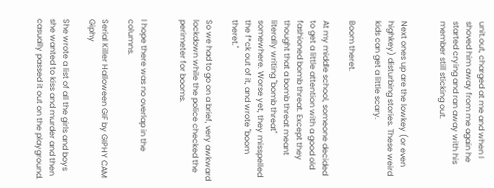unit.out, charged at me and when I shoved him away from me again he started crying and ran away with his member still sticking out.


Next ones up are the lowkey (or even highkey) disturbing stories. These weird kids can get a little scary.

Boom theret.

At my middle school, someone decided to get a little attention with a good old fashioned bomb threat. Except they thought that a bomb threat meant literally writing "bomb threat" somewhere. Worse yet, they misspelled the f*ck out of it, and wrote "boom theret."

So we had to go on a brief, very awkward lockdown while the police checked the perimeter for booms.


I hope there was no overlap in the columns.

Serial Killer Halloween GIF by GIPHY CAM Giphy

She wrote a list of all the girls and boys she wanted to kiss and murder and then casually passed it out on the playground.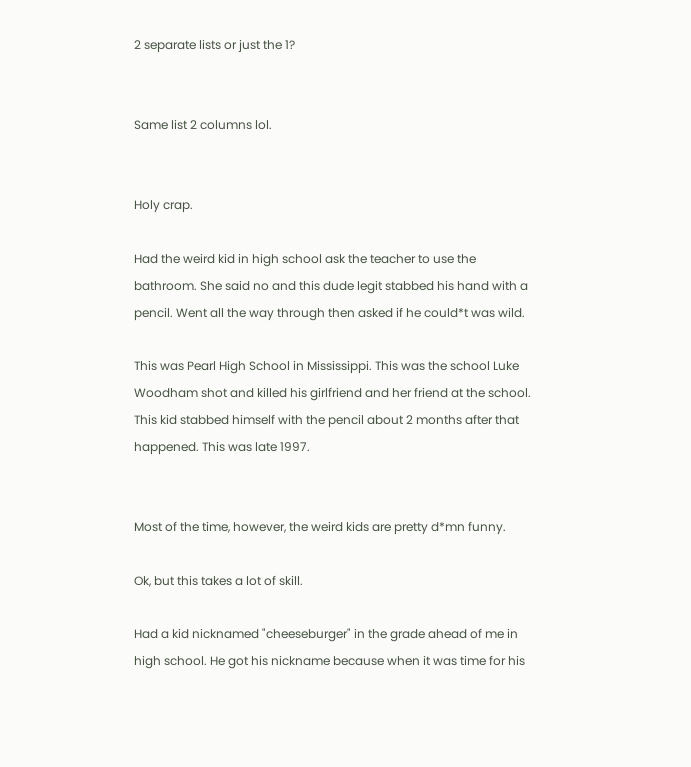2 separate lists or just the 1?


Same list 2 columns lol.


Holy crap.

Had the weird kid in high school ask the teacher to use the bathroom. She said no and this dude legit stabbed his hand with a pencil. Went all the way through then asked if he could*t was wild.

This was Pearl High School in Mississippi. This was the school Luke Woodham shot and killed his girlfriend and her friend at the school. This kid stabbed himself with the pencil about 2 months after that happened. This was late 1997.


Most of the time, however, the weird kids are pretty d*mn funny.

Ok, but this takes a lot of skill.

Had a kid nicknamed "cheeseburger" in the grade ahead of me in high school. He got his nickname because when it was time for his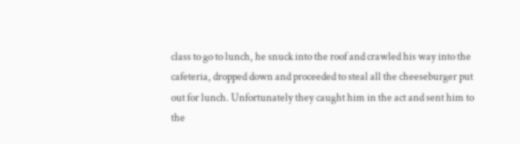class to go to lunch, he snuck into the roof and crawled his way into the cafeteria, dropped down and proceeded to steal all the cheeseburger put out for lunch. Unfortunately they caught him in the act and sent him to the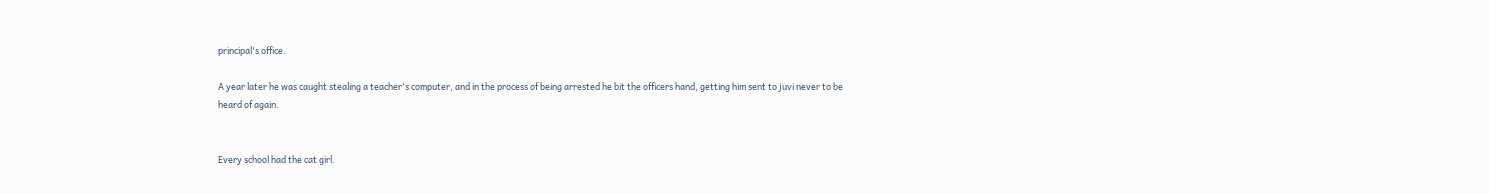principal's office.

A year later he was caught stealing a teacher's computer, and in the process of being arrested he bit the officers hand, getting him sent to juvi never to be heard of again.


Every school had the cat girl.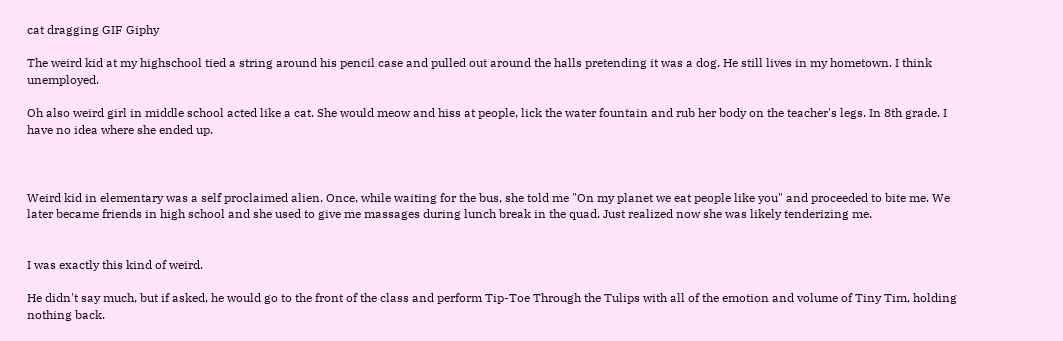cat dragging GIF Giphy

The weird kid at my highschool tied a string around his pencil case and pulled out around the halls pretending it was a dog. He still lives in my hometown. I think unemployed.

Oh also weird girl in middle school acted like a cat. She would meow and hiss at people, lick the water fountain and rub her body on the teacher's legs. In 8th grade. I have no idea where she ended up.



Weird kid in elementary was a self proclaimed alien. Once, while waiting for the bus, she told me "On my planet we eat people like you" and proceeded to bite me. We later became friends in high school and she used to give me massages during lunch break in the quad. Just realized now she was likely tenderizing me.


I was exactly this kind of weird.

He didn't say much, but if asked, he would go to the front of the class and perform Tip-Toe Through the Tulips with all of the emotion and volume of Tiny Tim, holding nothing back.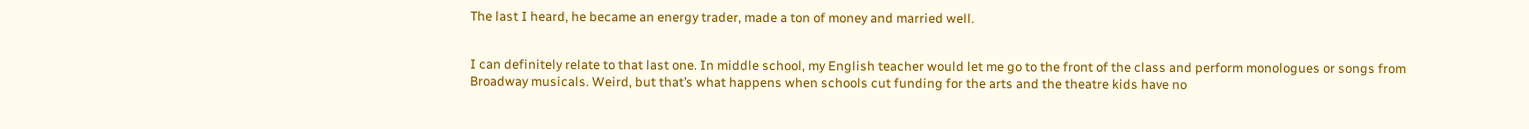The last I heard, he became an energy trader, made a ton of money and married well.


I can definitely relate to that last one. In middle school, my English teacher would let me go to the front of the class and perform monologues or songs from Broadway musicals. Weird, but that’s what happens when schools cut funding for the arts and the theatre kids have no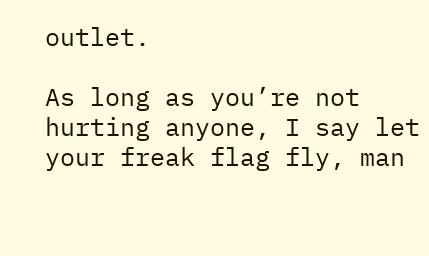outlet.

As long as you’re not hurting anyone, I say let your freak flag fly, man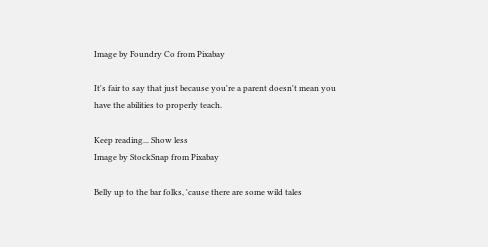Image by Foundry Co from Pixabay

It's fair to say that just because you're a parent doesn't mean you have the abilities to properly teach.

Keep reading... Show less
Image by StockSnap from Pixabay

Belly up to the bar folks, 'cause there are some wild tales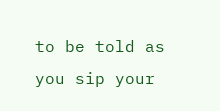to be told as you sip your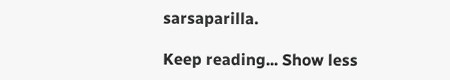sarsaparilla.

Keep reading... Show less